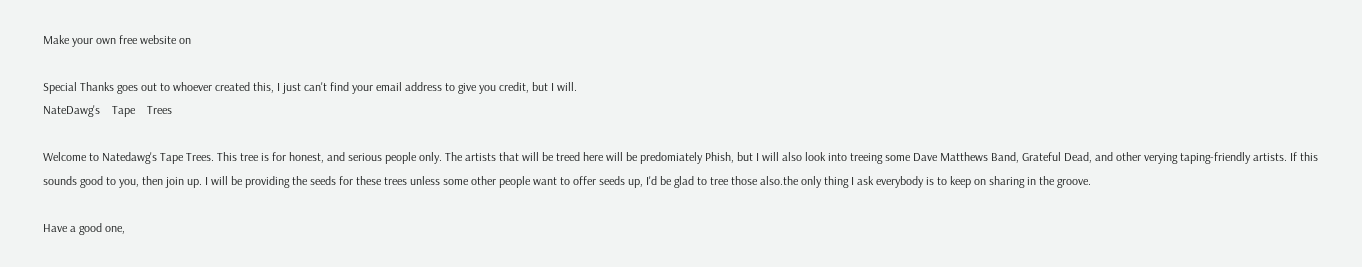Make your own free website on

Special Thanks goes out to whoever created this, I just can't find your email address to give you credit, but I will.
NateDawg's    Tape    Trees

Welcome to Natedawg's Tape Trees. This tree is for honest, and serious people only. The artists that will be treed here will be predomiately Phish, but I will also look into treeing some Dave Matthews Band, Grateful Dead, and other verying taping-friendly artists. If this sounds good to you, then join up. I will be providing the seeds for these trees unless some other people want to offer seeds up, I'd be glad to tree those also.the only thing I ask everybody is to keep on sharing in the groove.

Have a good one,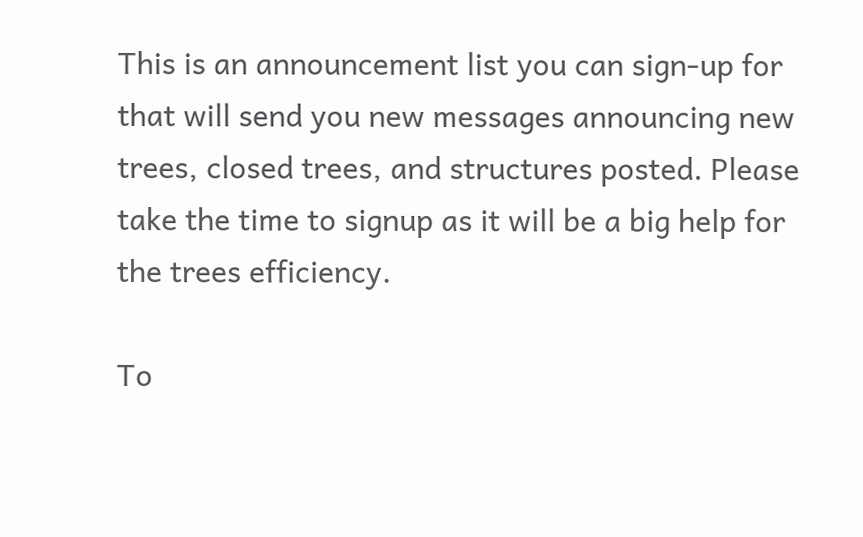This is an announcement list you can sign-up for that will send you new messages announcing new trees, closed trees, and structures posted. Please take the time to signup as it will be a big help for the trees efficiency.

To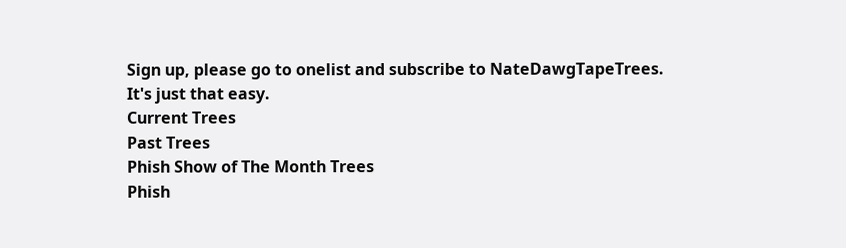Sign up, please go to onelist and subscribe to NateDawgTapeTrees. It's just that easy.
Current Trees
Past Trees
Phish Show of The Month Trees
Phish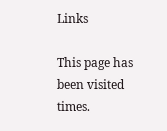Links

This page has been visited times.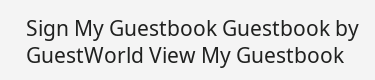Sign My Guestbook Guestbook by GuestWorld View My Guestbook